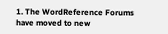1. The WordReference Forums have moved to new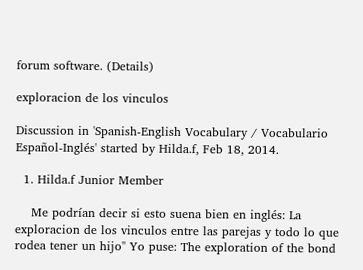forum software. (Details)

exploracion de los vinculos

Discussion in 'Spanish-English Vocabulary / Vocabulario Español-Inglés' started by Hilda.f, Feb 18, 2014.

  1. Hilda.f Junior Member

    Me podrían decir si esto suena bien en inglés: La exploracion de los vinculos entre las parejas y todo lo que rodea tener un hijo" Yo puse: The exploration of the bond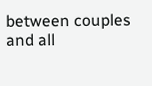between couples and all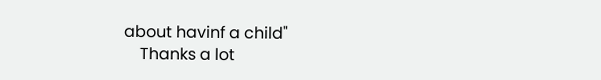about havinf a child"
    Thanks a lot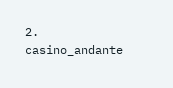2. casino_andante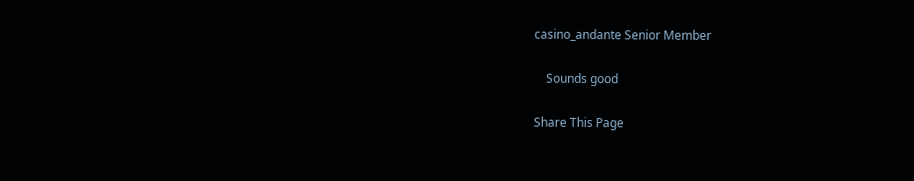casino_andante Senior Member

    Sounds good

Share This Page